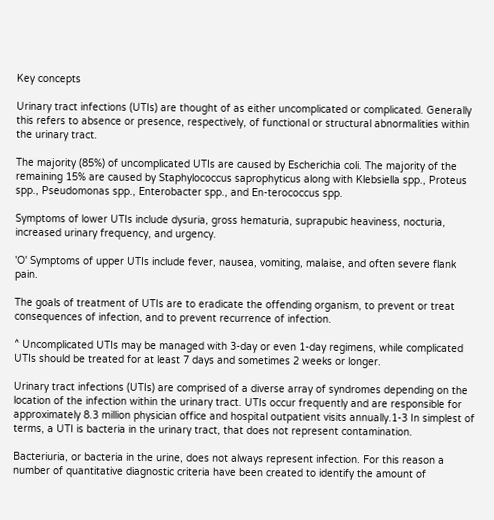Key concepts

Urinary tract infections (UTIs) are thought of as either uncomplicated or complicated. Generally this refers to absence or presence, respectively, of functional or structural abnormalities within the urinary tract.

The majority (85%) of uncomplicated UTIs are caused by Escherichia coli. The majority of the remaining 15% are caused by Staphylococcus saprophyticus along with Klebsiella spp., Proteus spp., Pseudomonas spp., Enterobacter spp., and En-terococcus spp.

Symptoms of lower UTIs include dysuria, gross hematuria, suprapubic heaviness, nocturia, increased urinary frequency, and urgency.

'O' Symptoms of upper UTIs include fever, nausea, vomiting, malaise, and often severe flank pain.

The goals of treatment of UTIs are to eradicate the offending organism, to prevent or treat consequences of infection, and to prevent recurrence of infection.

^ Uncomplicated UTIs may be managed with 3-day or even 1-day regimens, while complicated UTIs should be treated for at least 7 days and sometimes 2 weeks or longer.

Urinary tract infections (UTIs) are comprised of a diverse array of syndromes depending on the location of the infection within the urinary tract. UTIs occur frequently and are responsible for approximately 8.3 million physician office and hospital outpatient visits annually.1-3 In simplest of terms, a UTI is bacteria in the urinary tract, that does not represent contamination.

Bacteriuria, or bacteria in the urine, does not always represent infection. For this reason a number of quantitative diagnostic criteria have been created to identify the amount of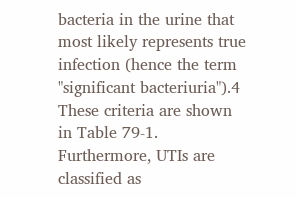bacteria in the urine that most likely represents true infection (hence the term "significant bacteriuria").4 These criteria are shown in Table 79-1. Furthermore, UTIs are classified as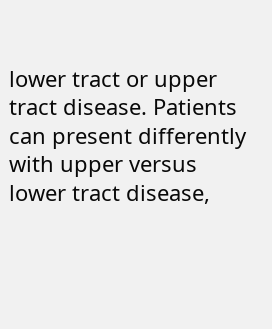lower tract or upper tract disease. Patients can present differently with upper versus lower tract disease,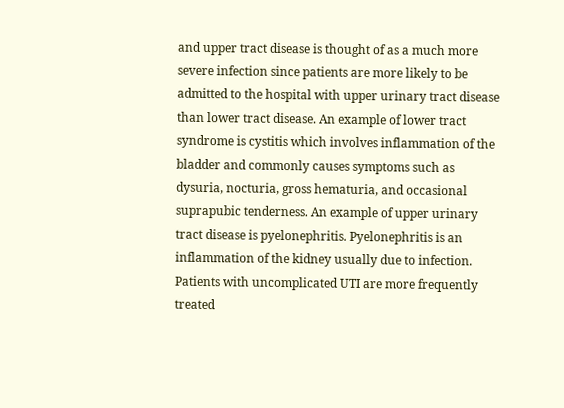and upper tract disease is thought of as a much more severe infection since patients are more likely to be admitted to the hospital with upper urinary tract disease than lower tract disease. An example of lower tract syndrome is cystitis which involves inflammation of the bladder and commonly causes symptoms such as dysuria, nocturia, gross hematuria, and occasional suprapubic tenderness. An example of upper urinary tract disease is pyelonephritis. Pyelonephritis is an inflammation of the kidney usually due to infection. Patients with uncomplicated UTI are more frequently treated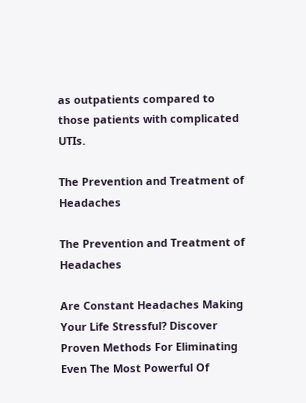as outpatients compared to those patients with complicated UTIs.

The Prevention and Treatment of Headaches

The Prevention and Treatment of Headaches

Are Constant Headaches Making Your Life Stressful? Discover Proven Methods For Eliminating Even The Most Powerful Of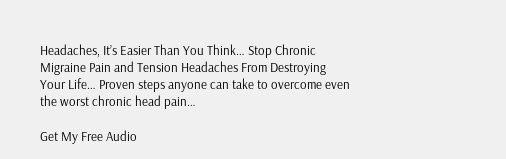Headaches, It’s Easier Than You Think… Stop Chronic Migraine Pain and Tension Headaches From Destroying Your Life… Proven steps anyone can take to overcome even the worst chronic head pain…

Get My Free Audio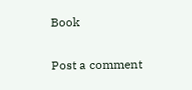Book

Post a comment